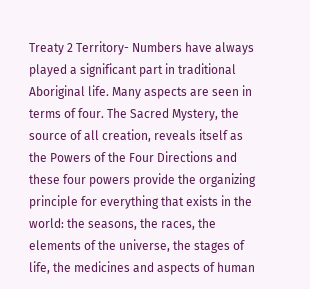Treaty 2 Territory- Numbers have always played a significant part in traditional Aboriginal life. Many aspects are seen in terms of four. The Sacred Mystery, the source of all creation, reveals itself as the Powers of the Four Directions and these four powers provide the organizing principle for everything that exists in the world: the seasons, the races, the elements of the universe, the stages of life, the medicines and aspects of human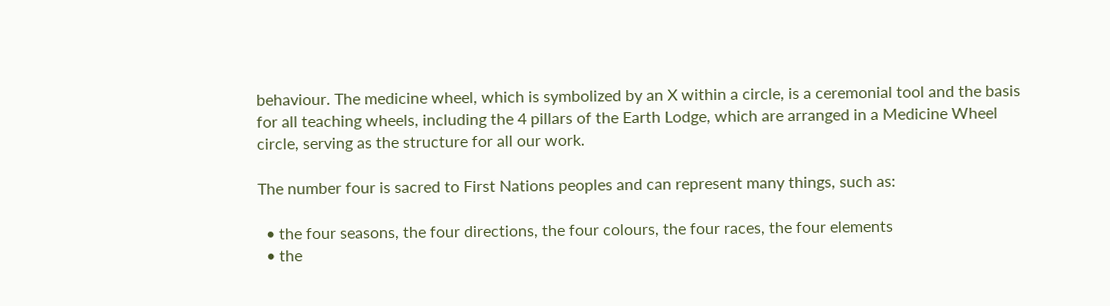behaviour. The medicine wheel, which is symbolized by an X within a circle, is a ceremonial tool and the basis for all teaching wheels, including the 4 pillars of the Earth Lodge, which are arranged in a Medicine Wheel circle, serving as the structure for all our work.

The number four is sacred to First Nations peoples and can represent many things, such as:

  • the four seasons, the four directions, the four colours, the four races, the four elements
  • the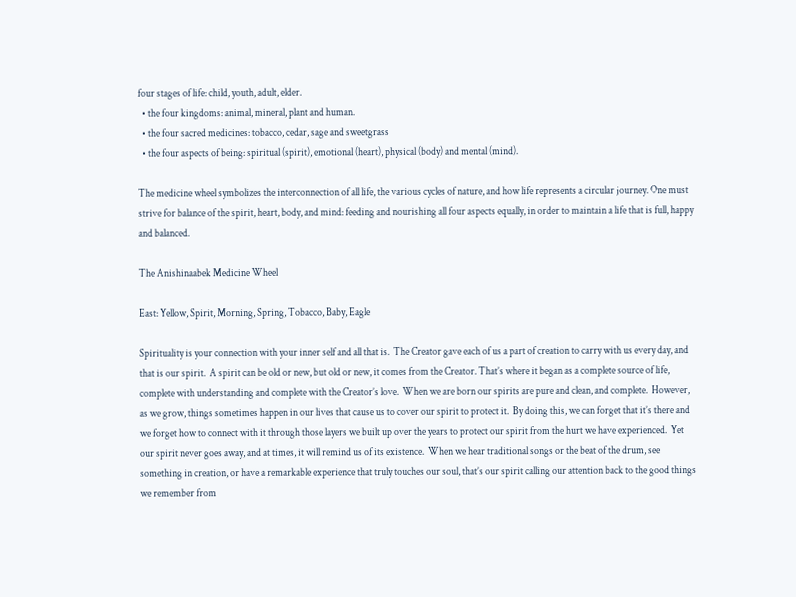four stages of life: child, youth, adult, elder.
  • the four kingdoms: animal, mineral, plant and human.
  • the four sacred medicines: tobacco, cedar, sage and sweetgrass
  • the four aspects of being: spiritual (spirit), emotional (heart), physical (body) and mental (mind).

The medicine wheel symbolizes the interconnection of all life, the various cycles of nature, and how life represents a circular journey. One must strive for balance of the spirit, heart, body, and mind: feeding and nourishing all four aspects equally, in order to maintain a life that is full, happy and balanced.

The Anishinaabek Medicine Wheel

East: Yellow, Spirit, Morning, Spring, Tobacco, Baby, Eagle

Spirituality is your connection with your inner self and all that is.  The Creator gave each of us a part of creation to carry with us every day, and that is our spirit.  A spirit can be old or new, but old or new, it comes from the Creator. That’s where it began as a complete source of life, complete with understanding and complete with the Creator’s love.  When we are born our spirits are pure and clean, and complete.  However, as we grow, things sometimes happen in our lives that cause us to cover our spirit to protect it.  By doing this, we can forget that it’s there and we forget how to connect with it through those layers we built up over the years to protect our spirit from the hurt we have experienced.  Yet our spirit never goes away, and at times, it will remind us of its existence.  When we hear traditional songs or the beat of the drum, see something in creation, or have a remarkable experience that truly touches our soul, that’s our spirit calling our attention back to the good things we remember from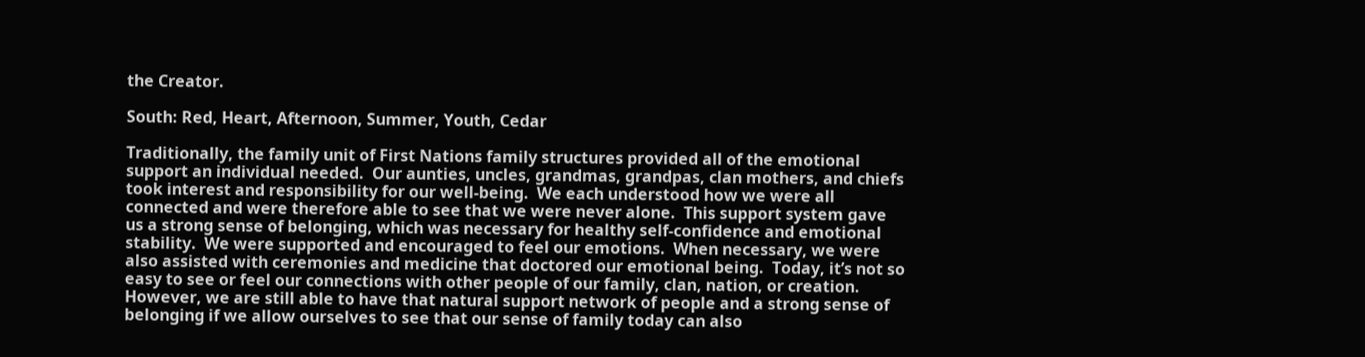the Creator.

South: Red, Heart, Afternoon, Summer, Youth, Cedar

Traditionally, the family unit of First Nations family structures provided all of the emotional support an individual needed.  Our aunties, uncles, grandmas, grandpas, clan mothers, and chiefs took interest and responsibility for our well-being.  We each understood how we were all connected and were therefore able to see that we were never alone.  This support system gave us a strong sense of belonging, which was necessary for healthy self-confidence and emotional stability.  We were supported and encouraged to feel our emotions.  When necessary, we were also assisted with ceremonies and medicine that doctored our emotional being.  Today, it’s not so easy to see or feel our connections with other people of our family, clan, nation, or creation.  However, we are still able to have that natural support network of people and a strong sense of belonging if we allow ourselves to see that our sense of family today can also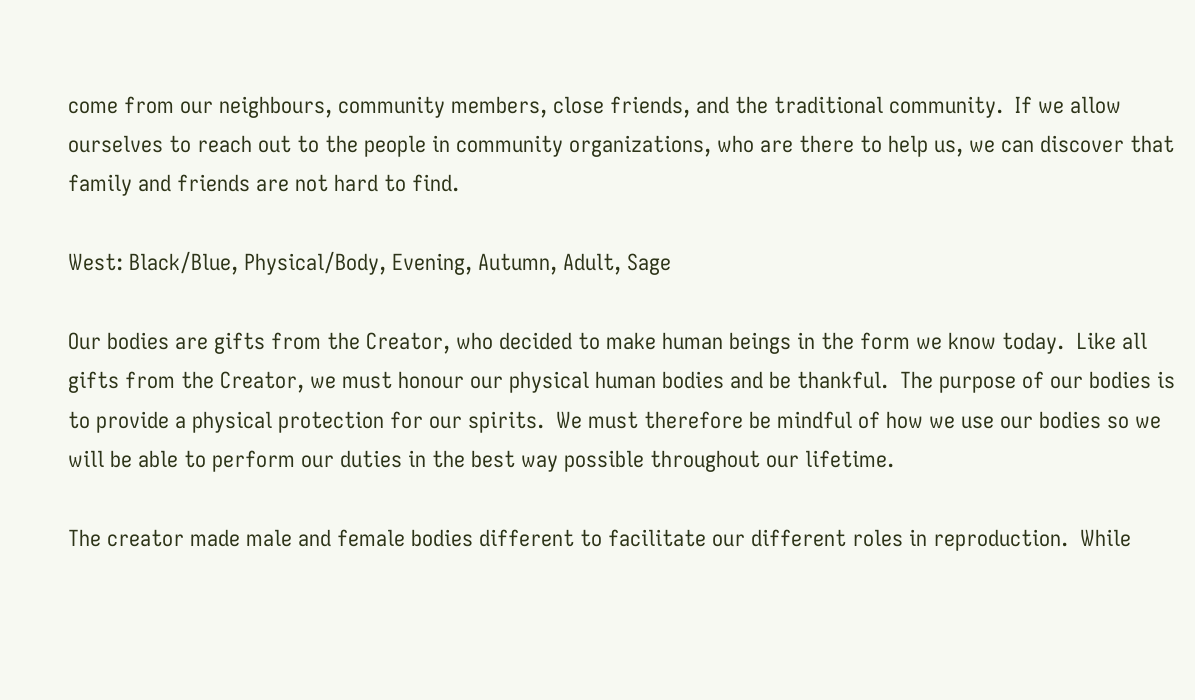come from our neighbours, community members, close friends, and the traditional community.  If we allow ourselves to reach out to the people in community organizations, who are there to help us, we can discover that family and friends are not hard to find.

West: Black/Blue, Physical/Body, Evening, Autumn, Adult, Sage

Our bodies are gifts from the Creator, who decided to make human beings in the form we know today.  Like all gifts from the Creator, we must honour our physical human bodies and be thankful.  The purpose of our bodies is to provide a physical protection for our spirits.  We must therefore be mindful of how we use our bodies so we will be able to perform our duties in the best way possible throughout our lifetime.

The creator made male and female bodies different to facilitate our different roles in reproduction.  While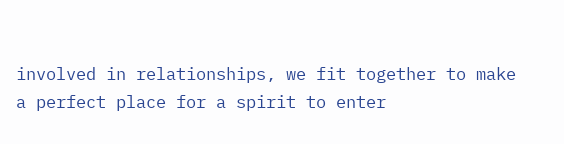involved in relationships, we fit together to make a perfect place for a spirit to enter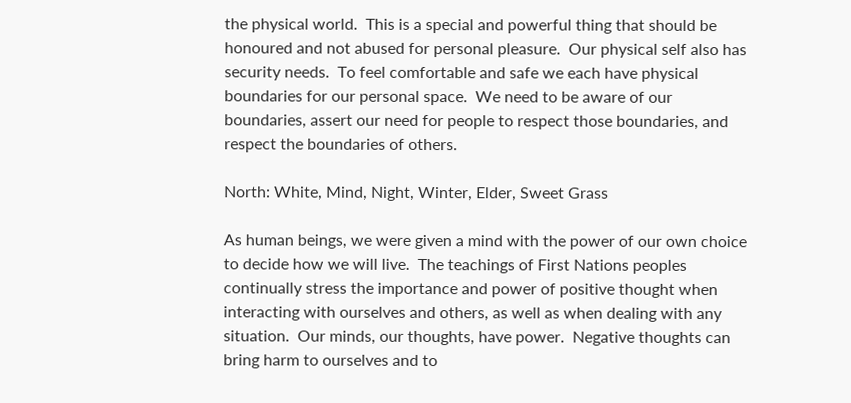the physical world.  This is a special and powerful thing that should be honoured and not abused for personal pleasure.  Our physical self also has security needs.  To feel comfortable and safe we each have physical boundaries for our personal space.  We need to be aware of our boundaries, assert our need for people to respect those boundaries, and respect the boundaries of others.

North: White, Mind, Night, Winter, Elder, Sweet Grass

As human beings, we were given a mind with the power of our own choice to decide how we will live.  The teachings of First Nations peoples continually stress the importance and power of positive thought when interacting with ourselves and others, as well as when dealing with any situation.  Our minds, our thoughts, have power.  Negative thoughts can bring harm to ourselves and to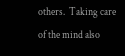others.  Taking care of the mind also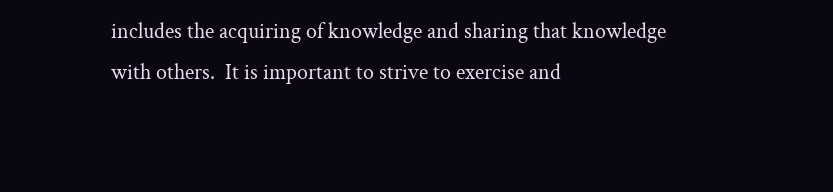includes the acquiring of knowledge and sharing that knowledge with others.  It is important to strive to exercise and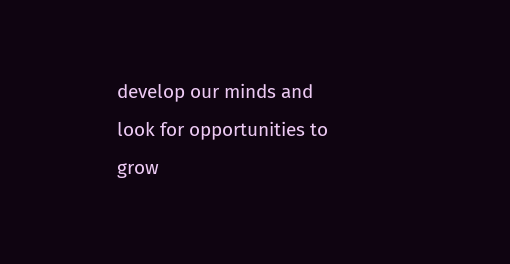develop our minds and look for opportunities to grow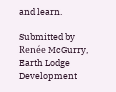and learn.

Submitted by Renée McGurry, Earth Lodge Development